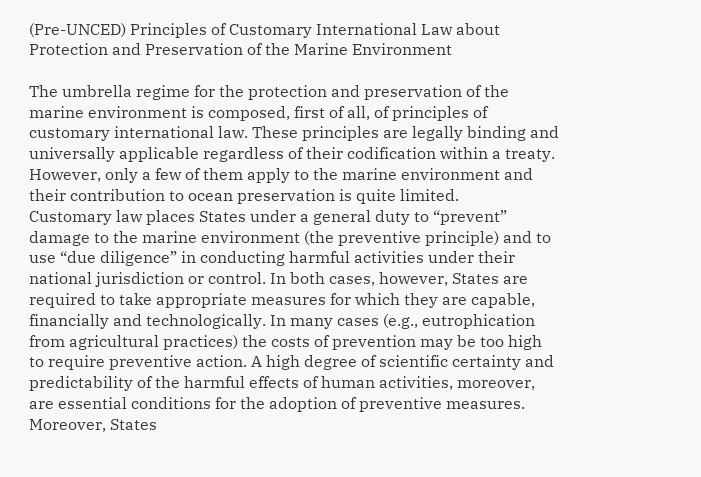(Pre-UNCED) Principles of Customary International Law about Protection and Preservation of the Marine Environment

The umbrella regime for the protection and preservation of the marine environment is composed, first of all, of principles of customary international law. These principles are legally binding and universally applicable regardless of their codification within a treaty. However, only a few of them apply to the marine environment and their contribution to ocean preservation is quite limited.
Customary law places States under a general duty to “prevent” damage to the marine environment (the preventive principle) and to use “due diligence” in conducting harmful activities under their national jurisdiction or control. In both cases, however, States are required to take appropriate measures for which they are capable, financially and technologically. In many cases (e.g., eutrophication from agricultural practices) the costs of prevention may be too high to require preventive action. A high degree of scientific certainty and predictability of the harmful effects of human activities, moreover, are essential conditions for the adoption of preventive measures.
Moreover, States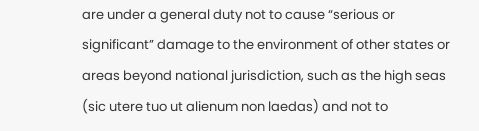are under a general duty not to cause “serious or significant” damage to the environment of other states or areas beyond national jurisdiction, such as the high seas (sic utere tuo ut alienum non laedas) and not to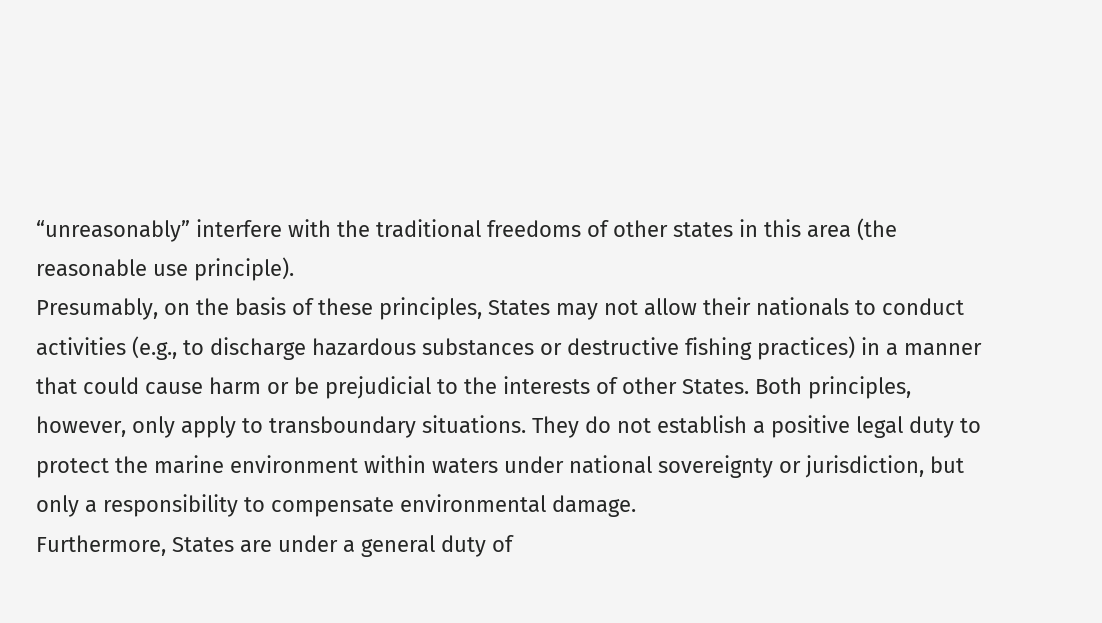“unreasonably” interfere with the traditional freedoms of other states in this area (the reasonable use principle).
Presumably, on the basis of these principles, States may not allow their nationals to conduct activities (e.g., to discharge hazardous substances or destructive fishing practices) in a manner that could cause harm or be prejudicial to the interests of other States. Both principles, however, only apply to transboundary situations. They do not establish a positive legal duty to protect the marine environment within waters under national sovereignty or jurisdiction, but only a responsibility to compensate environmental damage.
Furthermore, States are under a general duty of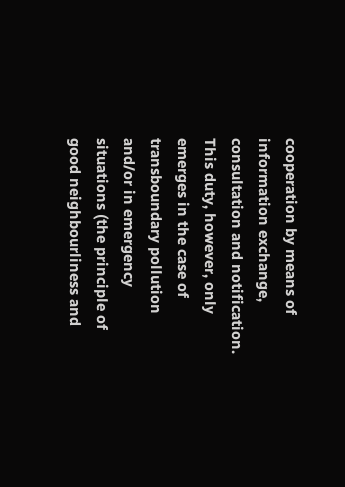cooperation by means of information exchange, consultation and notification. This duty, however, only emerges in the case of transboundary pollution and/or in emergency situations (the principle of good neighbourliness and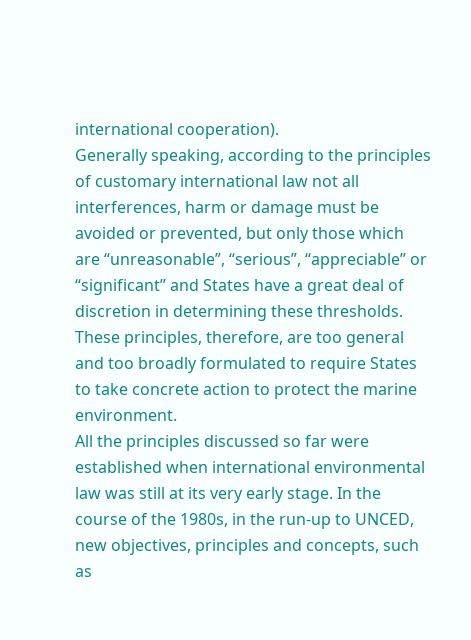international cooperation).
Generally speaking, according to the principles of customary international law not all interferences, harm or damage must be avoided or prevented, but only those which are “unreasonable”, “serious”, “appreciable” or “significant” and States have a great deal of discretion in determining these thresholds. These principles, therefore, are too general and too broadly formulated to require States to take concrete action to protect the marine environment.
All the principles discussed so far were established when international environmental law was still at its very early stage. In the course of the 1980s, in the run-up to UNCED, new objectives, principles and concepts, such as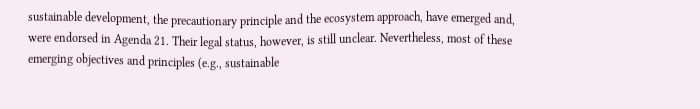sustainable development, the precautionary principle and the ecosystem approach, have emerged and, were endorsed in Agenda 21. Their legal status, however, is still unclear. Nevertheless, most of these emerging objectives and principles (e.g., sustainable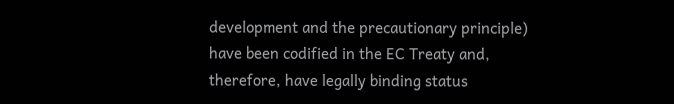development and the precautionary principle) have been codified in the EC Treaty and, therefore, have legally binding status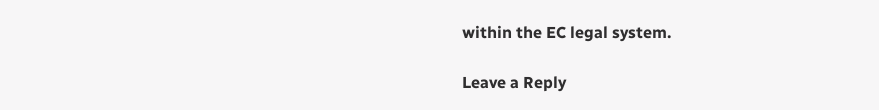within the EC legal system.

Leave a Reply